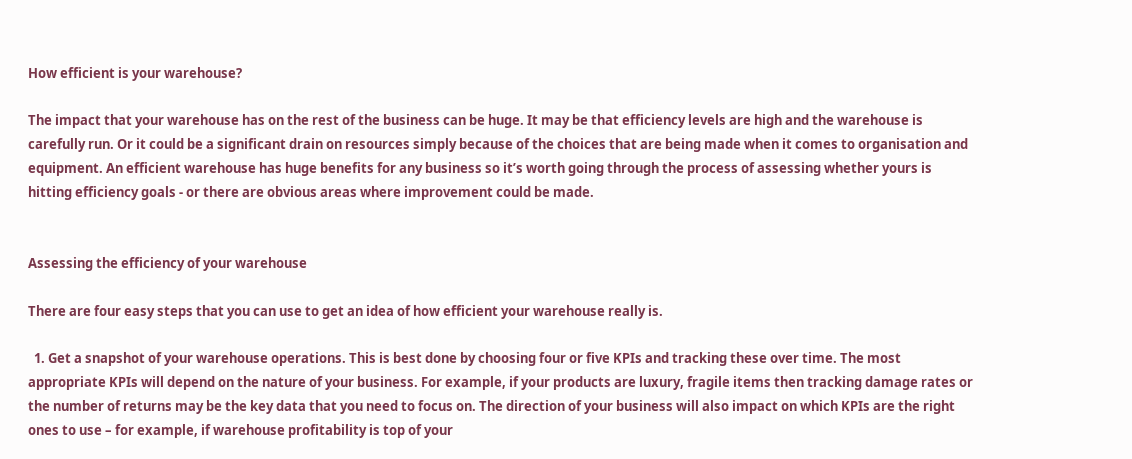How efficient is your warehouse?

The impact that your warehouse has on the rest of the business can be huge. It may be that efficiency levels are high and the warehouse is carefully run. Or it could be a significant drain on resources simply because of the choices that are being made when it comes to organisation and equipment. An efficient warehouse has huge benefits for any business so it’s worth going through the process of assessing whether yours is hitting efficiency goals - or there are obvious areas where improvement could be made.


Assessing the efficiency of your warehouse

There are four easy steps that you can use to get an idea of how efficient your warehouse really is.

  1. Get a snapshot of your warehouse operations. This is best done by choosing four or five KPIs and tracking these over time. The most appropriate KPIs will depend on the nature of your business. For example, if your products are luxury, fragile items then tracking damage rates or the number of returns may be the key data that you need to focus on. The direction of your business will also impact on which KPIs are the right ones to use – for example, if warehouse profitability is top of your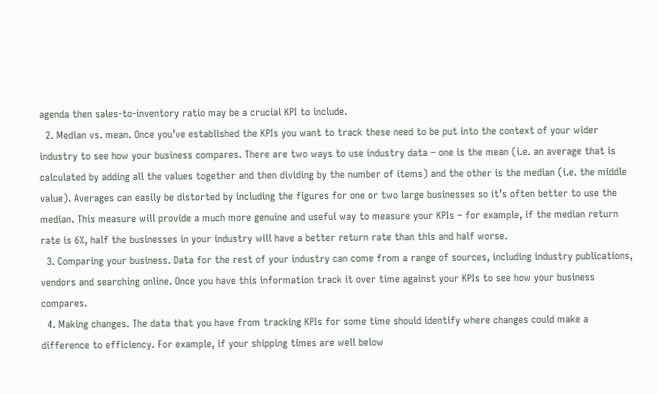agenda then sales-to-inventory ratio may be a crucial KPI to include.
  2. Median vs. mean. Once you’ve established the KPIs you want to track these need to be put into the context of your wider industry to see how your business compares. There are two ways to use industry data – one is the mean (i.e. an average that is calculated by adding all the values together and then dividing by the number of items) and the other is the median (i.e. the middle value). Averages can easily be distorted by including the figures for one or two large businesses so it’s often better to use the median. This measure will provide a much more genuine and useful way to measure your KPIs – for example, if the median return rate is 6%, half the businesses in your industry will have a better return rate than this and half worse.
  3. Comparing your business. Data for the rest of your industry can come from a range of sources, including industry publications, vendors and searching online. Once you have this information track it over time against your KPIs to see how your business compares.
  4. Making changes. The data that you have from tracking KPIs for some time should identify where changes could make a difference to efficiency. For example, if your shipping times are well below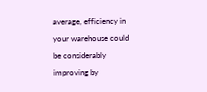average, efficiency in your warehouse could be considerably improving by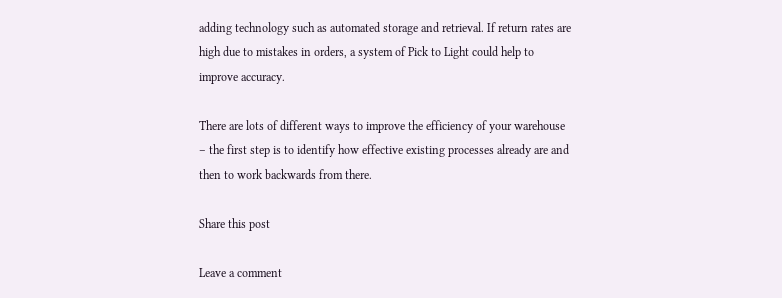adding technology such as automated storage and retrieval. If return rates are high due to mistakes in orders, a system of Pick to Light could help to improve accuracy.

There are lots of different ways to improve the efficiency of your warehouse – the first step is to identify how effective existing processes already are and then to work backwards from there.

Share this post

Leave a comment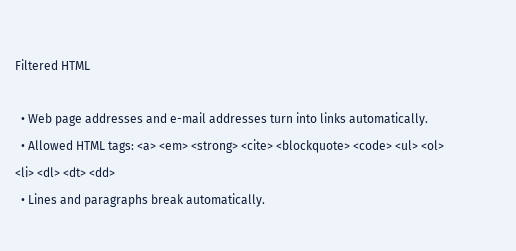Filtered HTML

  • Web page addresses and e-mail addresses turn into links automatically.
  • Allowed HTML tags: <a> <em> <strong> <cite> <blockquote> <code> <ul> <ol> <li> <dl> <dt> <dd>
  • Lines and paragraphs break automatically.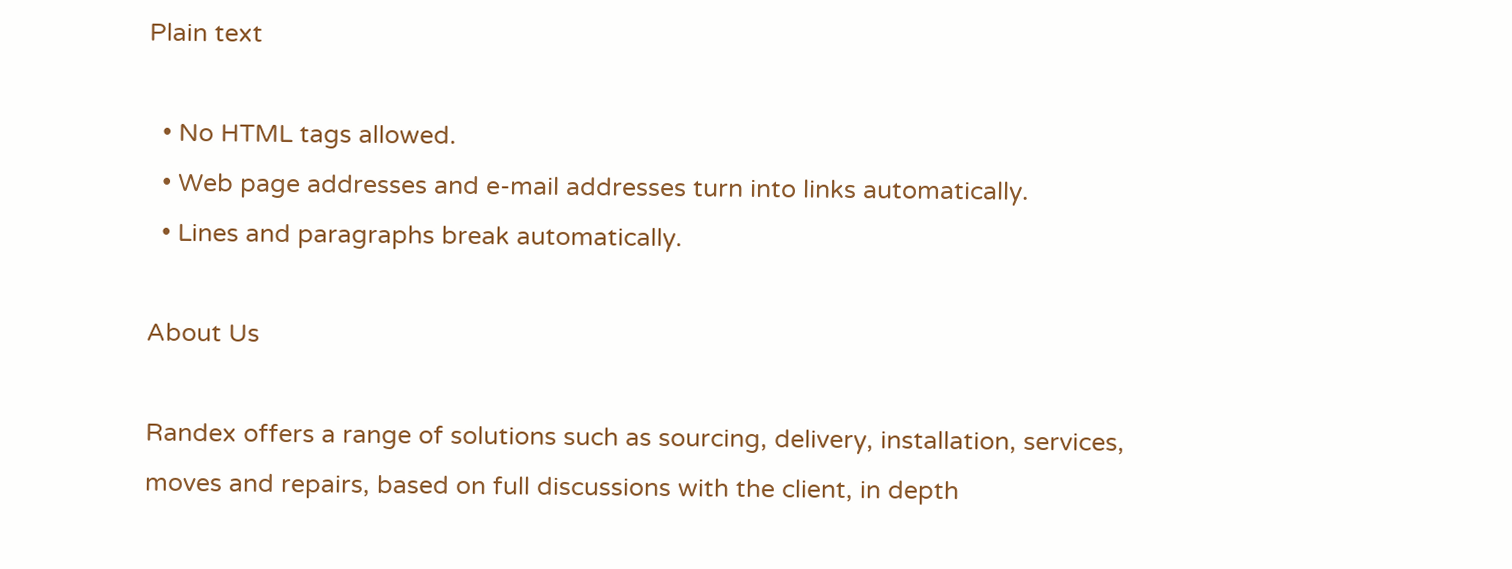Plain text

  • No HTML tags allowed.
  • Web page addresses and e-mail addresses turn into links automatically.
  • Lines and paragraphs break automatically.

About Us

Randex offers a range of solutions such as sourcing, delivery, installation, services, moves and repairs, based on full discussions with the client, in depth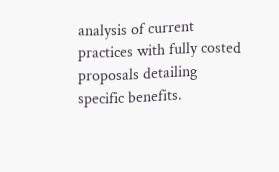analysis of current practices with fully costed proposals detailing specific benefits.